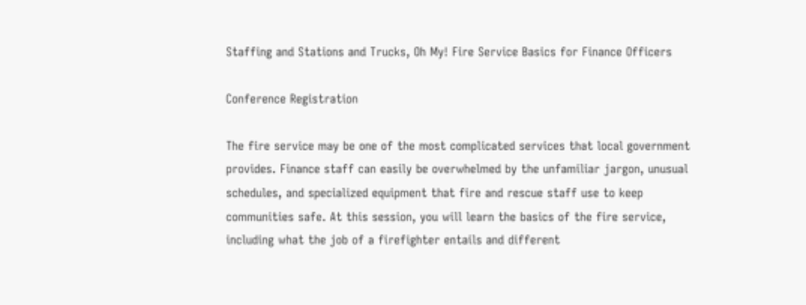Staffing and Stations and Trucks, Oh My! Fire Service Basics for Finance Officers

Conference Registration

The fire service may be one of the most complicated services that local government provides. Finance staff can easily be overwhelmed by the unfamiliar jargon, unusual schedules, and specialized equipment that fire and rescue staff use to keep communities safe. At this session, you will learn the basics of the fire service, including what the job of a firefighter entails and different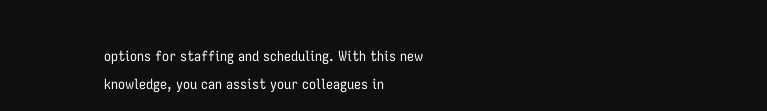options for staffing and scheduling. With this new knowledge, you can assist your colleagues in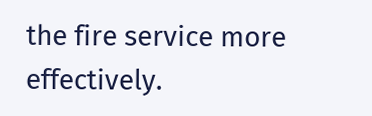the fire service more effectively.